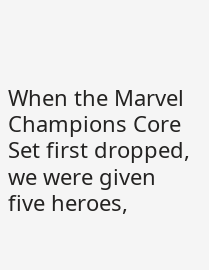When the Marvel Champions Core Set first dropped, we were given five heroes,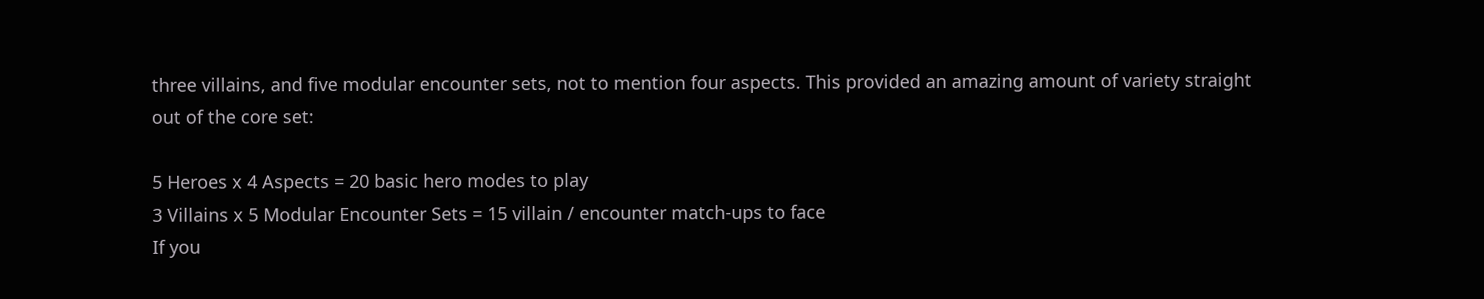three villains, and five modular encounter sets, not to mention four aspects. This provided an amazing amount of variety straight out of the core set:

5 Heroes x 4 Aspects = 20 basic hero modes to play
3 Villains x 5 Modular Encounter Sets = 15 villain / encounter match-ups to face
If you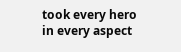took every hero in every aspect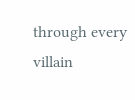through every villain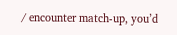/ encounter match-up, you’d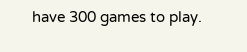have 300 games to play.